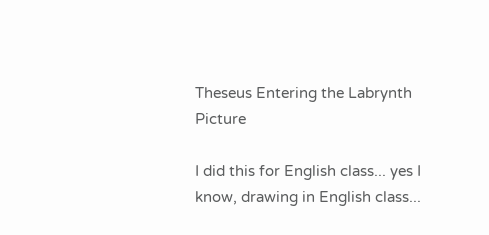Theseus Entering the Labrynth Picture

I did this for English class... yes I know, drawing in English class...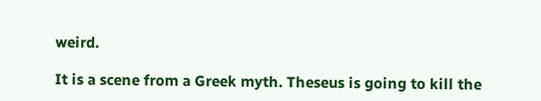weird.

It is a scene from a Greek myth. Theseus is going to kill the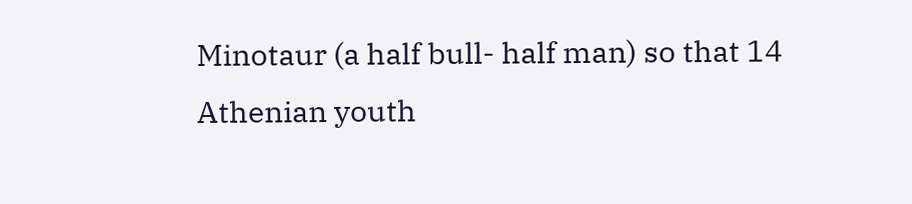Minotaur (a half bull- half man) so that 14 Athenian youth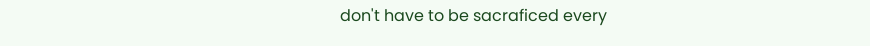don't have to be sacraficed every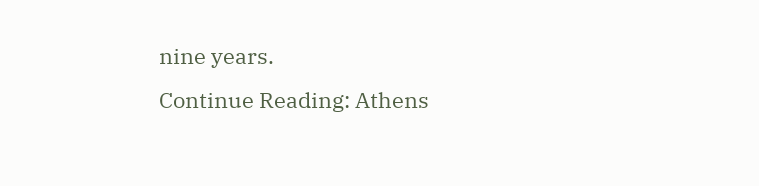nine years.
Continue Reading: Athens